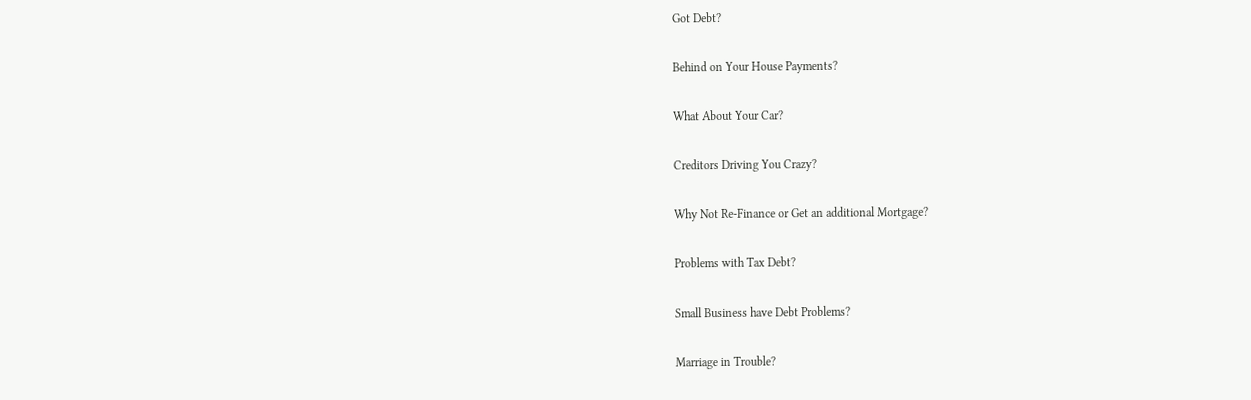Got Debt?

Behind on Your House Payments?

What About Your Car?

Creditors Driving You Crazy?

Why Not Re-Finance or Get an additional Mortgage?

Problems with Tax Debt?

Small Business have Debt Problems?

Marriage in Trouble?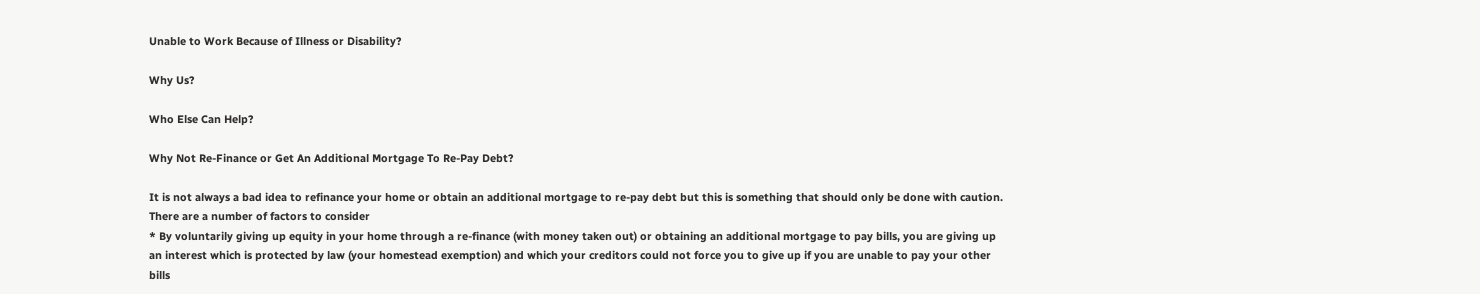Unable to Work Because of Illness or Disability?

Why Us?

Who Else Can Help?

Why Not Re-Finance or Get An Additional Mortgage To Re-Pay Debt?

It is not always a bad idea to refinance your home or obtain an additional mortgage to re-pay debt but this is something that should only be done with caution. There are a number of factors to consider
* By voluntarily giving up equity in your home through a re-finance (with money taken out) or obtaining an additional mortgage to pay bills, you are giving up an interest which is protected by law (your homestead exemption) and which your creditors could not force you to give up if you are unable to pay your other bills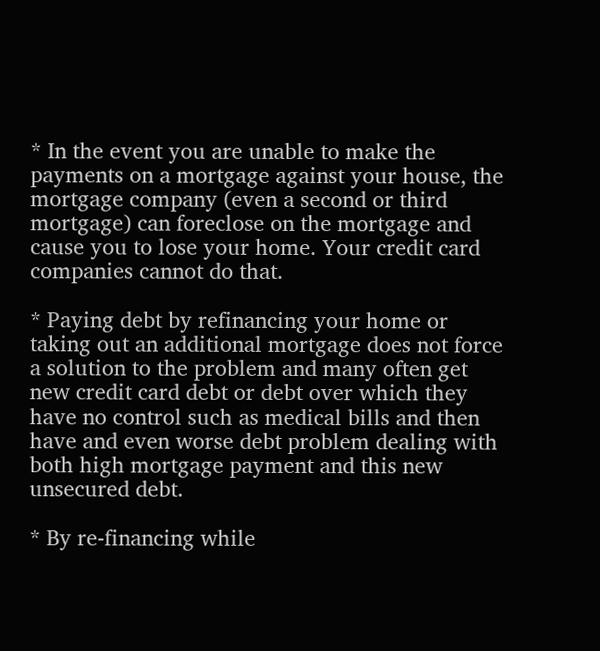* In the event you are unable to make the payments on a mortgage against your house, the mortgage company (even a second or third mortgage) can foreclose on the mortgage and cause you to lose your home. Your credit card companies cannot do that.

* Paying debt by refinancing your home or taking out an additional mortgage does not force a solution to the problem and many often get new credit card debt or debt over which they have no control such as medical bills and then have and even worse debt problem dealing with both high mortgage payment and this new unsecured debt.

* By re-financing while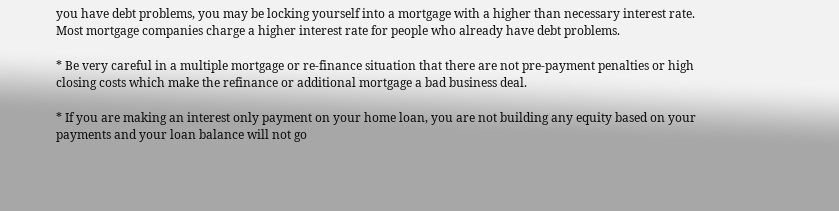you have debt problems, you may be locking yourself into a mortgage with a higher than necessary interest rate. Most mortgage companies charge a higher interest rate for people who already have debt problems.

* Be very careful in a multiple mortgage or re-finance situation that there are not pre-payment penalties or high closing costs which make the refinance or additional mortgage a bad business deal.

* If you are making an interest only payment on your home loan, you are not building any equity based on your payments and your loan balance will not go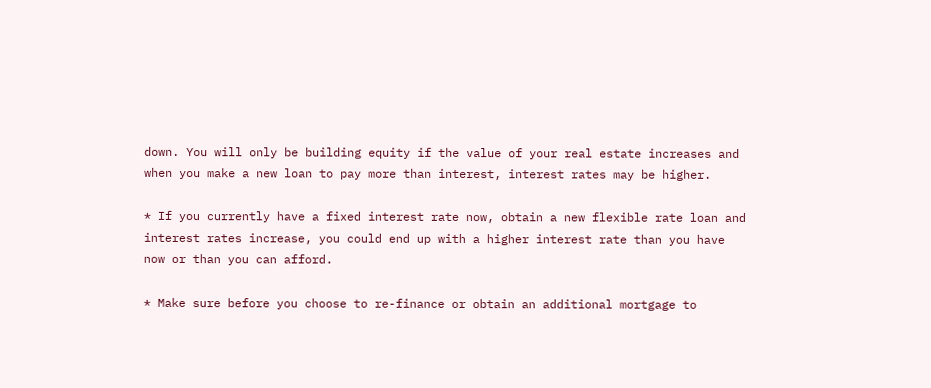down. You will only be building equity if the value of your real estate increases and when you make a new loan to pay more than interest, interest rates may be higher.

* If you currently have a fixed interest rate now, obtain a new flexible rate loan and interest rates increase, you could end up with a higher interest rate than you have now or than you can afford.

* Make sure before you choose to re-finance or obtain an additional mortgage to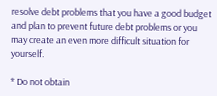resolve debt problems that you have a good budget and plan to prevent future debt problems or you may create an even more difficult situation for yourself.

* Do not obtain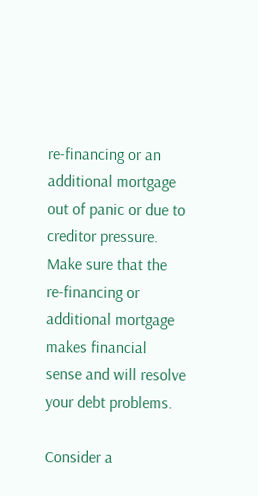re-financing or an additional mortgage out of panic or due to creditor pressure. Make sure that the re-financing or additional mortgage makes financial sense and will resolve your debt problems.

Consider a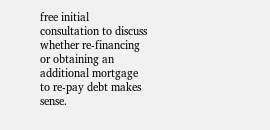free initial consultation to discuss whether re-financing or obtaining an additional mortgage to re-pay debt makes sense.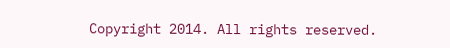Copyright 2014. All rights reserved.